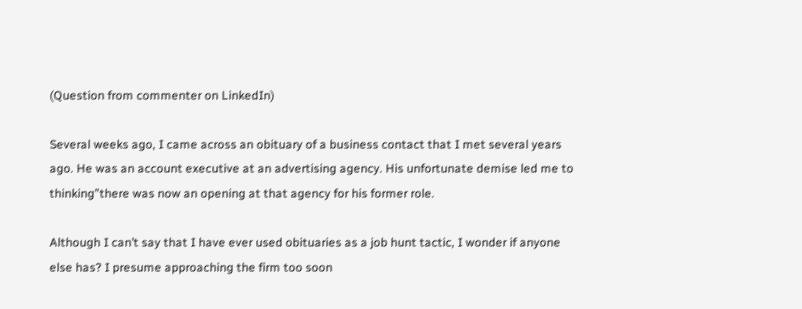(Question from commenter on LinkedIn)

Several weeks ago, I came across an obituary of a business contact that I met several years ago. He was an account executive at an advertising agency. His unfortunate demise led me to thinking”there was now an opening at that agency for his former role.

Although I can’t say that I have ever used obituaries as a job hunt tactic, I wonder if anyone else has? I presume approaching the firm too soon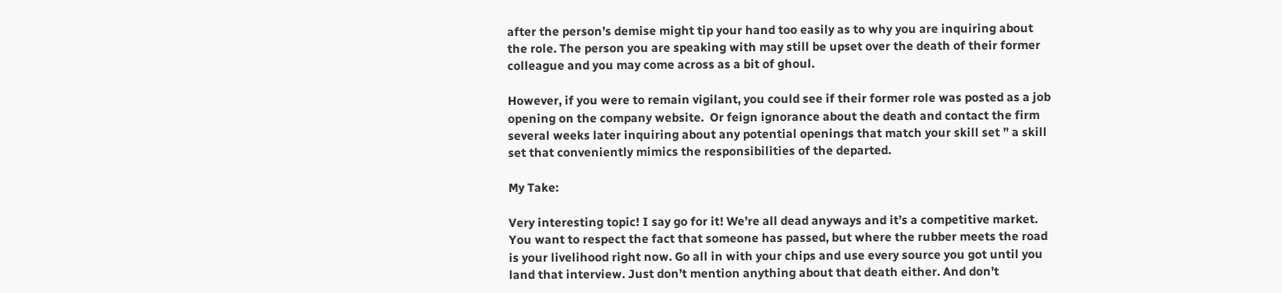after the person’s demise might tip your hand too easily as to why you are inquiring about the role. The person you are speaking with may still be upset over the death of their former colleague and you may come across as a bit of ghoul.

However, if you were to remain vigilant, you could see if their former role was posted as a job opening on the company website.  Or feign ignorance about the death and contact the firm several weeks later inquiring about any potential openings that match your skill set ” a skill set that conveniently mimics the responsibilities of the departed.

My Take:

Very interesting topic! I say go for it! We’re all dead anyways and it’s a competitive market. You want to respect the fact that someone has passed, but where the rubber meets the road is your livelihood right now. Go all in with your chips and use every source you got until you land that interview. Just don’t mention anything about that death either. And don’t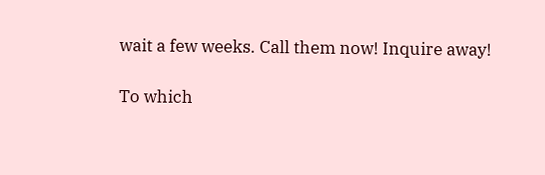wait a few weeks. Call them now! Inquire away!

To which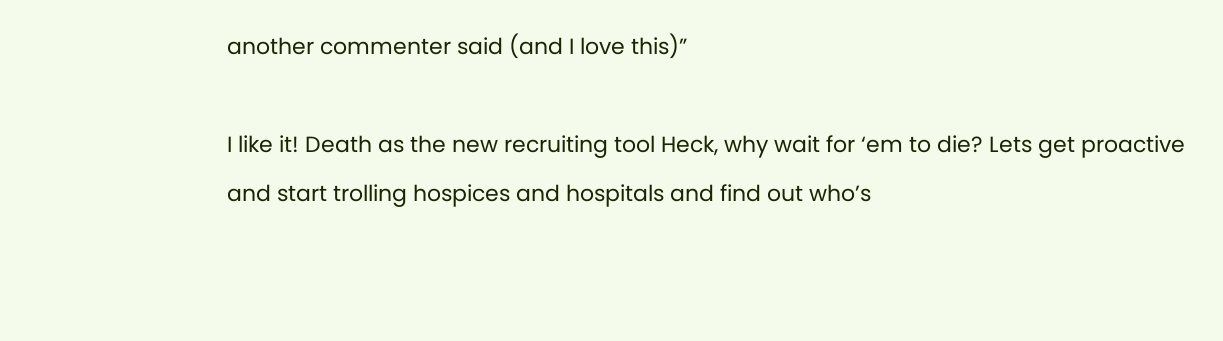another commenter said (and I love this)”

I like it! Death as the new recruiting tool Heck, why wait for ‘em to die? Lets get proactive and start trolling hospices and hospitals and find out who’s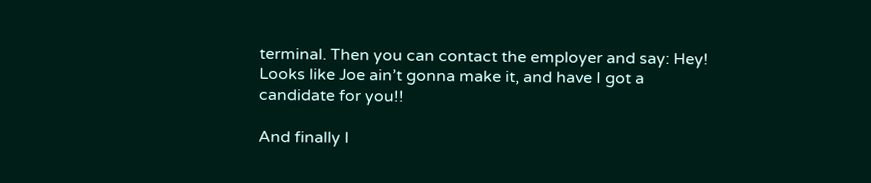terminal. Then you can contact the employer and say: Hey! Looks like Joe ain’t gonna make it, and have I got a candidate for you!!

And finally I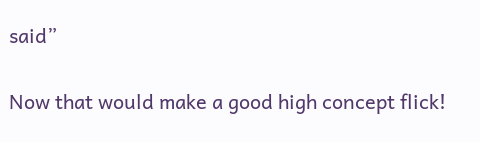said”

Now that would make a good high concept flick!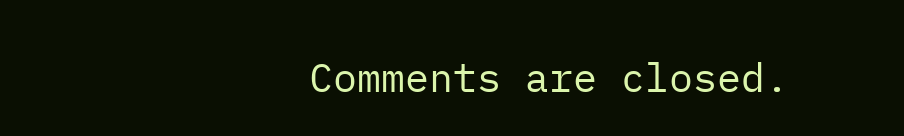Comments are closed.